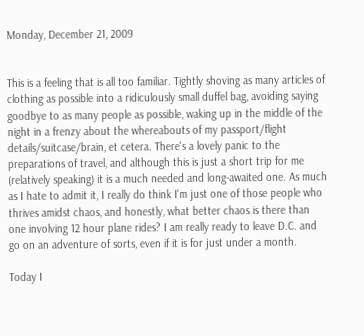Monday, December 21, 2009


This is a feeling that is all too familiar. Tightly shoving as many articles of clothing as possible into a ridiculously small duffel bag, avoiding saying goodbye to as many people as possible, waking up in the middle of the night in a frenzy about the whereabouts of my passport/flight details/suitcase/brain, et cetera. There's a lovely panic to the preparations of travel, and although this is just a short trip for me (relatively speaking) it is a much needed and long-awaited one. As much as I hate to admit it, I really do think I'm just one of those people who thrives amidst chaos, and honestly, what better chaos is there than one involving 12 hour plane rides? I am really ready to leave D.C. and go on an adventure of sorts, even if it is for just under a month.

Today I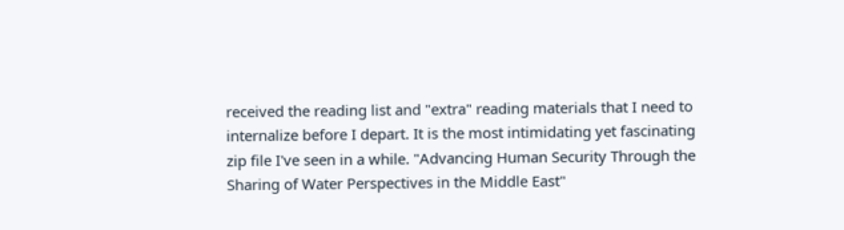received the reading list and "extra" reading materials that I need to internalize before I depart. It is the most intimidating yet fascinating zip file I've seen in a while. "Advancing Human Security Through the Sharing of Water Perspectives in the Middle East"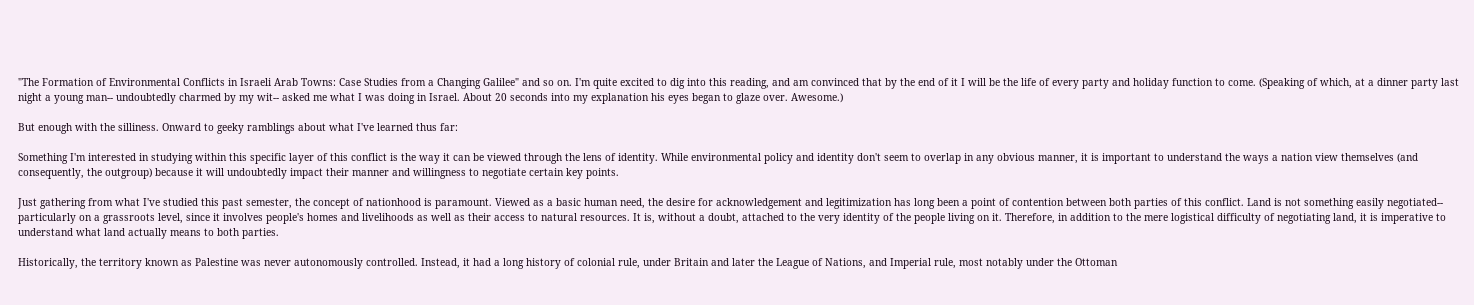"The Formation of Environmental Conflicts in Israeli Arab Towns: Case Studies from a Changing Galilee" and so on. I'm quite excited to dig into this reading, and am convinced that by the end of it I will be the life of every party and holiday function to come. (Speaking of which, at a dinner party last night a young man-- undoubtedly charmed by my wit-- asked me what I was doing in Israel. About 20 seconds into my explanation his eyes began to glaze over. Awesome.)

But enough with the silliness. Onward to geeky ramblings about what I've learned thus far:

Something I'm interested in studying within this specific layer of this conflict is the way it can be viewed through the lens of identity. While environmental policy and identity don't seem to overlap in any obvious manner, it is important to understand the ways a nation view themselves (and consequently, the outgroup) because it will undoubtedly impact their manner and willingness to negotiate certain key points.

Just gathering from what I've studied this past semester, the concept of nationhood is paramount. Viewed as a basic human need, the desire for acknowledgement and legitimization has long been a point of contention between both parties of this conflict. Land is not something easily negotiated-- particularly on a grassroots level, since it involves people's homes and livelihoods as well as their access to natural resources. It is, without a doubt, attached to the very identity of the people living on it. Therefore, in addition to the mere logistical difficulty of negotiating land, it is imperative to understand what land actually means to both parties.

Historically, the territory known as Palestine was never autonomously controlled. Instead, it had a long history of colonial rule, under Britain and later the League of Nations, and Imperial rule, most notably under the Ottoman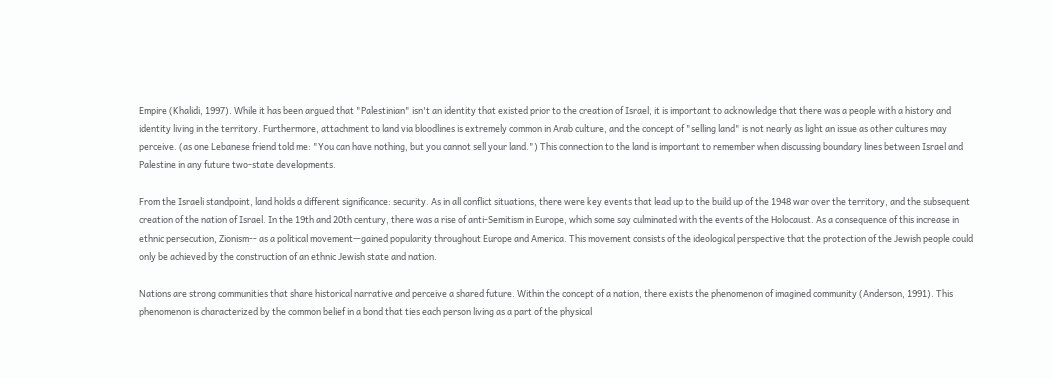Empire (Khalidi, 1997). While it has been argued that "Palestinian" isn't an identity that existed prior to the creation of Israel, it is important to acknowledge that there was a people with a history and identity living in the territory. Furthermore, attachment to land via bloodlines is extremely common in Arab culture, and the concept of "selling land" is not nearly as light an issue as other cultures may perceive. (as one Lebanese friend told me: "You can have nothing, but you cannot sell your land.") This connection to the land is important to remember when discussing boundary lines between Israel and Palestine in any future two-state developments.

From the Israeli standpoint, land holds a different significance: security. As in all conflict situations, there were key events that lead up to the build up of the 1948 war over the territory, and the subsequent creation of the nation of Israel. In the 19th and 20th century, there was a rise of anti-Semitism in Europe, which some say culminated with the events of the Holocaust. As a consequence of this increase in ethnic persecution, Zionism-- as a political movement—gained popularity throughout Europe and America. This movement consists of the ideological perspective that the protection of the Jewish people could only be achieved by the construction of an ethnic Jewish state and nation.

Nations are strong communities that share historical narrative and perceive a shared future. Within the concept of a nation, there exists the phenomenon of imagined community (Anderson, 1991). This phenomenon is characterized by the common belief in a bond that ties each person living as a part of the physical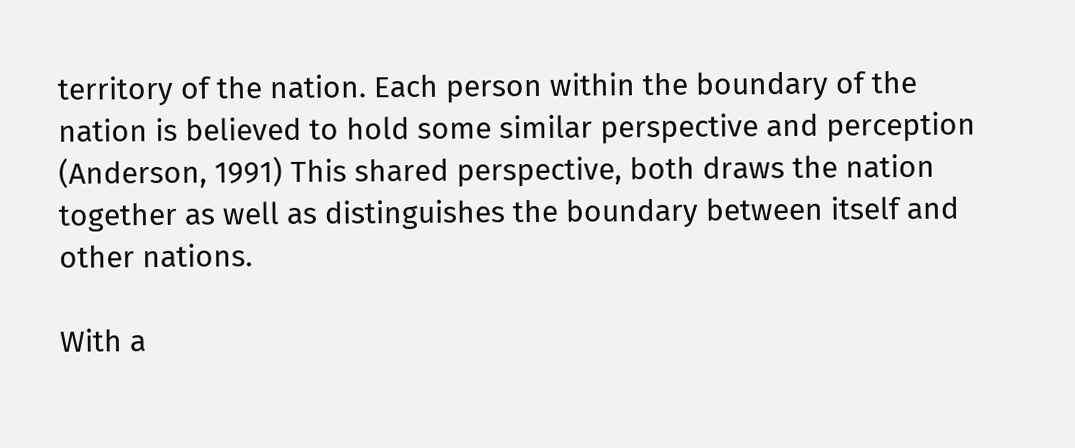territory of the nation. Each person within the boundary of the nation is believed to hold some similar perspective and perception (Anderson, 1991) This shared perspective, both draws the nation together as well as distinguishes the boundary between itself and other nations.

With a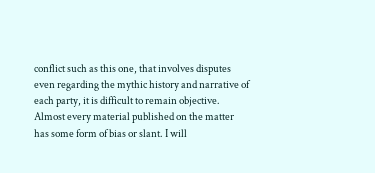conflict such as this one, that involves disputes even regarding the mythic history and narrative of each party, it is difficult to remain objective. Almost every material published on the matter has some form of bias or slant. I will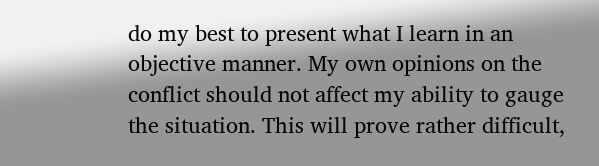do my best to present what I learn in an objective manner. My own opinions on the conflict should not affect my ability to gauge the situation. This will prove rather difficult,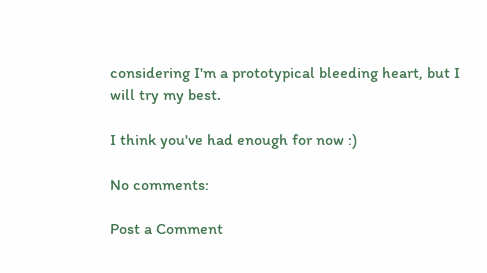considering I'm a prototypical bleeding heart, but I will try my best.

I think you've had enough for now :)

No comments:

Post a Comment